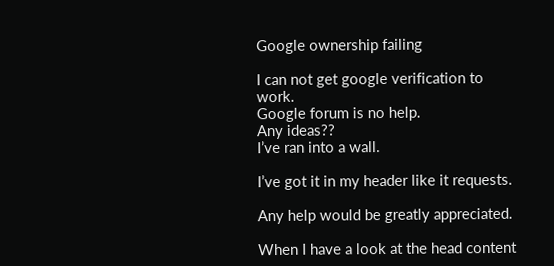Google ownership failing

I can not get google verification to work.
Google forum is no help.
Any ideas??
I’ve ran into a wall.

I’ve got it in my header like it requests.

Any help would be greatly appreciated.

When I have a look at the head content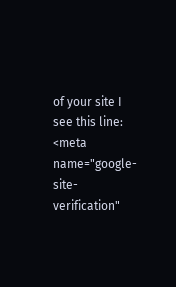of your site I see this line:
<meta name="google-site-verification"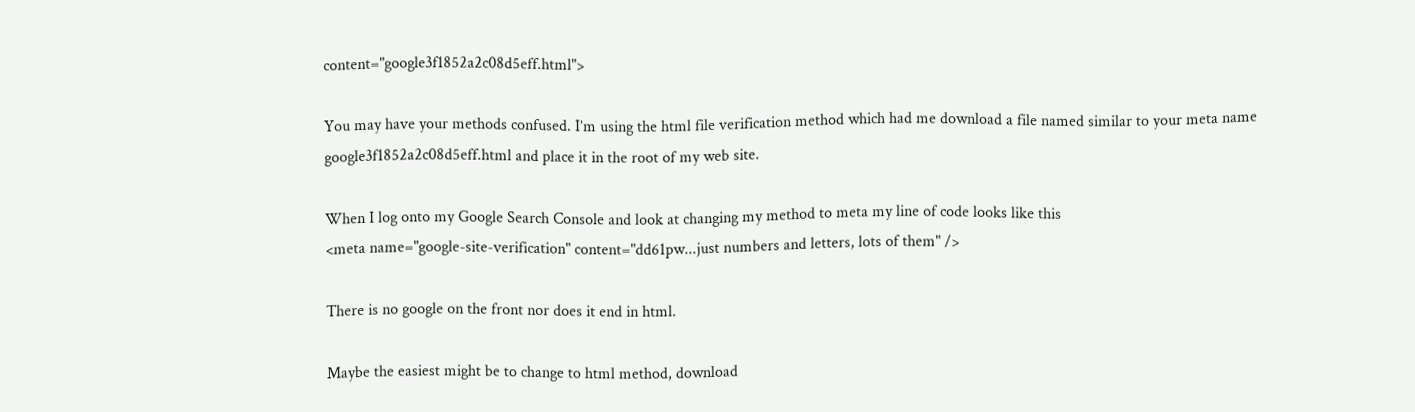content="google3f1852a2c08d5eff.html">

You may have your methods confused. I’m using the html file verification method which had me download a file named similar to your meta name google3f1852a2c08d5eff.html and place it in the root of my web site.

When I log onto my Google Search Console and look at changing my method to meta my line of code looks like this
<meta name="google-site-verification" content="dd61pw...just numbers and letters, lots of them" />

There is no google on the front nor does it end in html.

Maybe the easiest might be to change to html method, download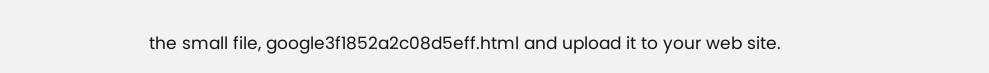the small file, google3f1852a2c08d5eff.html and upload it to your web site.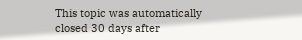This topic was automatically closed 30 days after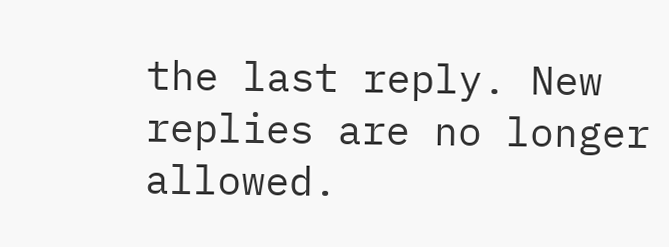the last reply. New replies are no longer allowed.